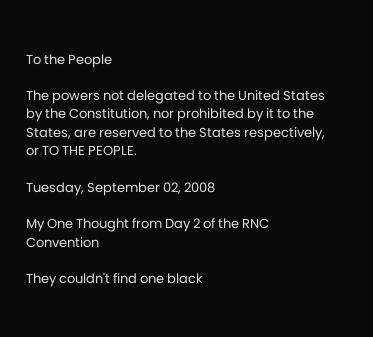To the People

The powers not delegated to the United States by the Constitution, nor prohibited by it to the States, are reserved to the States respectively, or TO THE PEOPLE.

Tuesday, September 02, 2008

My One Thought from Day 2 of the RNC Convention

They couldn't find one black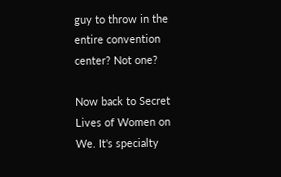guy to throw in the entire convention center? Not one?

Now back to Secret Lives of Women on We. It's specialty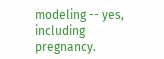modeling -- yes, including pregnancy.